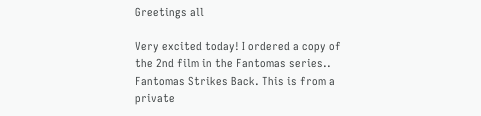Greetings all

Very excited today! I ordered a copy of the 2nd film in the Fantomas series.. Fantomas Strikes Back. This is from a private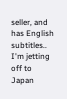seller, and has English subtitles.. I'm jetting off to Japan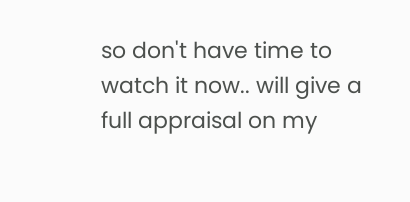so don't have time to watch it now.. will give a full appraisal on my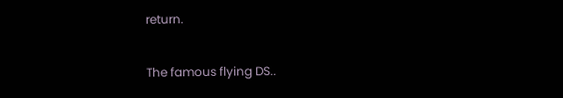return.

The famous flying DS..